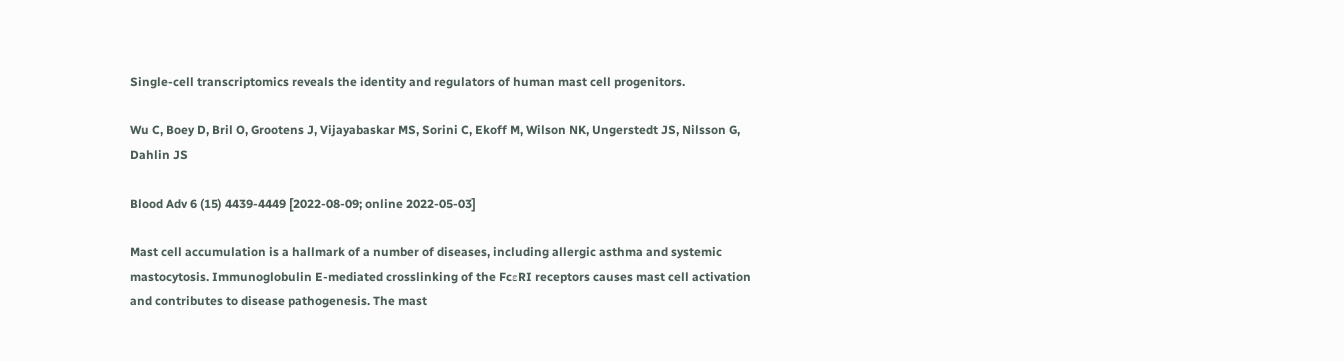Single-cell transcriptomics reveals the identity and regulators of human mast cell progenitors.

Wu C, Boey D, Bril O, Grootens J, Vijayabaskar MS, Sorini C, Ekoff M, Wilson NK, Ungerstedt JS, Nilsson G, Dahlin JS

Blood Adv 6 (15) 4439-4449 [2022-08-09; online 2022-05-03]

Mast cell accumulation is a hallmark of a number of diseases, including allergic asthma and systemic mastocytosis. Immunoglobulin E-mediated crosslinking of the FcεRI receptors causes mast cell activation and contributes to disease pathogenesis. The mast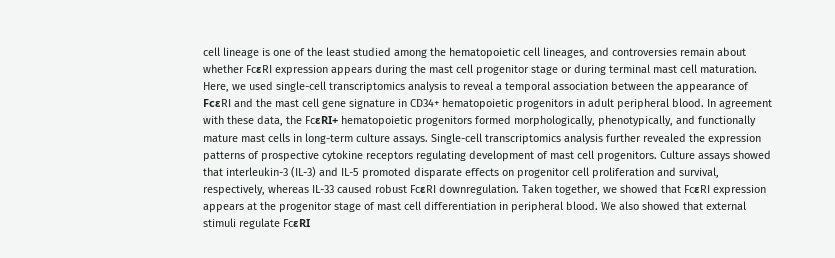cell lineage is one of the least studied among the hematopoietic cell lineages, and controversies remain about whether FcεRI expression appears during the mast cell progenitor stage or during terminal mast cell maturation. Here, we used single-cell transcriptomics analysis to reveal a temporal association between the appearance of FcεRI and the mast cell gene signature in CD34+ hematopoietic progenitors in adult peripheral blood. In agreement with these data, the FcεRI+ hematopoietic progenitors formed morphologically, phenotypically, and functionally mature mast cells in long-term culture assays. Single-cell transcriptomics analysis further revealed the expression patterns of prospective cytokine receptors regulating development of mast cell progenitors. Culture assays showed that interleukin-3 (IL-3) and IL-5 promoted disparate effects on progenitor cell proliferation and survival, respectively, whereas IL-33 caused robust FcεRI downregulation. Taken together, we showed that FcεRI expression appears at the progenitor stage of mast cell differentiation in peripheral blood. We also showed that external stimuli regulate FcεRI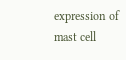expression of mast cell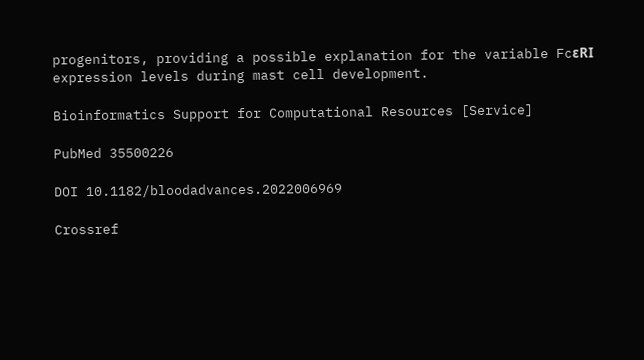progenitors, providing a possible explanation for the variable FcεRI expression levels during mast cell development.

Bioinformatics Support for Computational Resources [Service]

PubMed 35500226

DOI 10.1182/bloodadvances.2022006969

Crossref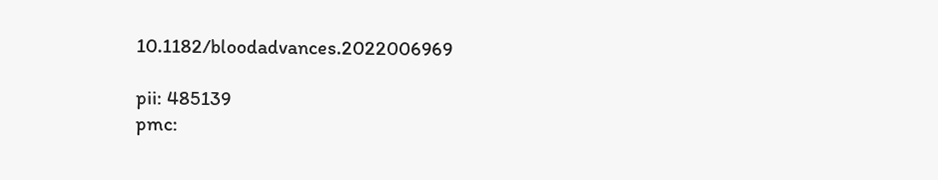10.1182/bloodadvances.2022006969

pii: 485139
pmc: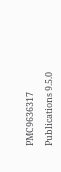PMC9636317

Publications 9.5.0